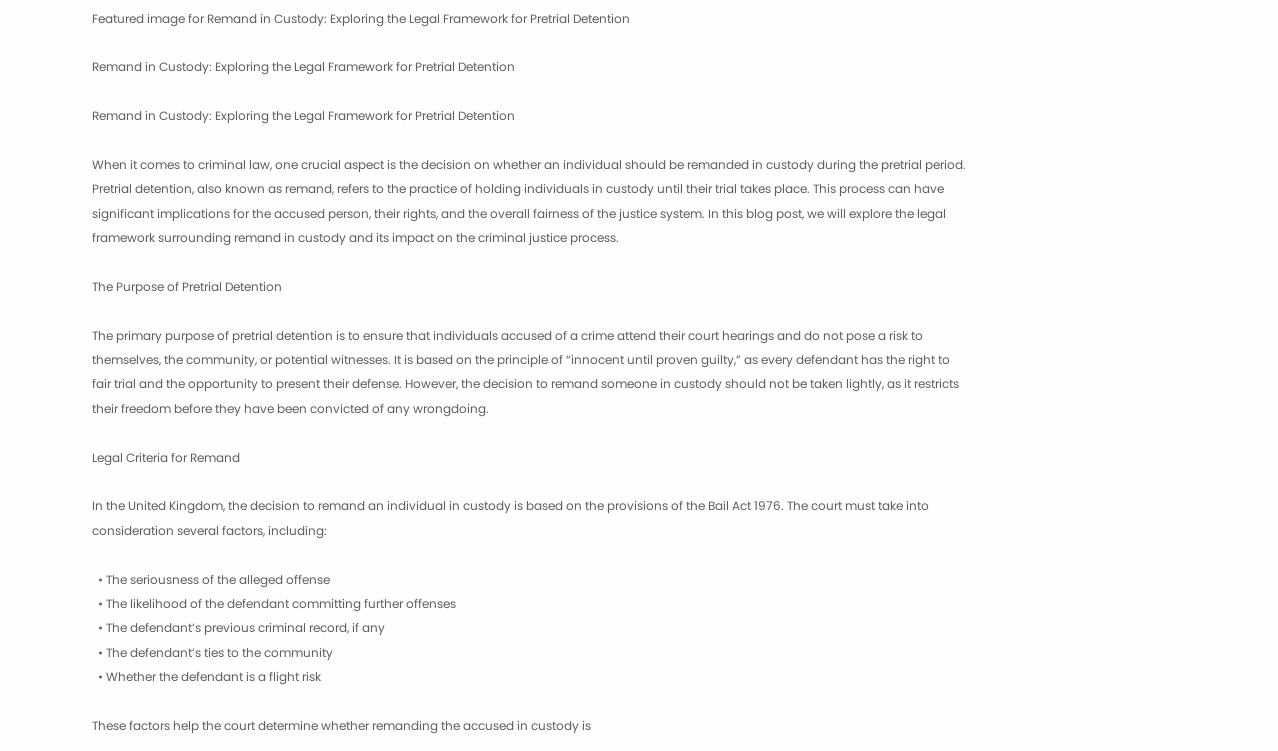Featured image for Remand in Custody: Exploring the Legal Framework for Pretrial Detention

Remand in Custody: Exploring the Legal Framework for Pretrial Detention

Remand in Custody: Exploring the Legal Framework for Pretrial Detention

When it comes to criminal law, one crucial aspect is the decision on whether an individual should be remanded in custody during the pretrial period. Pretrial detention, also known as remand, refers to the practice of holding individuals in custody until their trial takes place. This process can have significant implications for the accused person, their rights, and the overall fairness of the justice system. In this blog post, we will explore the legal framework surrounding remand in custody and its impact on the criminal justice process.

The Purpose of Pretrial Detention

The primary purpose of pretrial detention is to ensure that individuals accused of a crime attend their court hearings and do not pose a risk to themselves, the community, or potential witnesses. It is based on the principle of “innocent until proven guilty,” as every defendant has the right to fair trial and the opportunity to present their defense. However, the decision to remand someone in custody should not be taken lightly, as it restricts their freedom before they have been convicted of any wrongdoing.

Legal Criteria for Remand

In the United Kingdom, the decision to remand an individual in custody is based on the provisions of the Bail Act 1976. The court must take into consideration several factors, including:

  • The seriousness of the alleged offense
  • The likelihood of the defendant committing further offenses
  • The defendant’s previous criminal record, if any
  • The defendant’s ties to the community
  • Whether the defendant is a flight risk

These factors help the court determine whether remanding the accused in custody is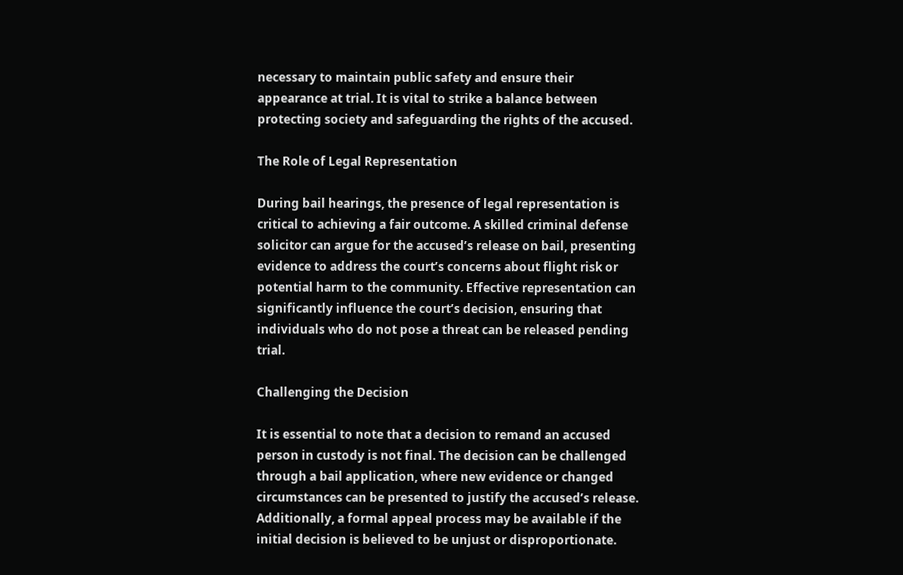necessary to maintain public safety and ensure their appearance at trial. It is vital to strike a balance between protecting society and safeguarding the rights of the accused.

The Role of Legal Representation

During bail hearings, the presence of legal representation is critical to achieving a fair outcome. A skilled criminal defense solicitor can argue for the accused’s release on bail, presenting evidence to address the court’s concerns about flight risk or potential harm to the community. Effective representation can significantly influence the court’s decision, ensuring that individuals who do not pose a threat can be released pending trial.

Challenging the Decision

It is essential to note that a decision to remand an accused person in custody is not final. The decision can be challenged through a bail application, where new evidence or changed circumstances can be presented to justify the accused’s release. Additionally, a formal appeal process may be available if the initial decision is believed to be unjust or disproportionate.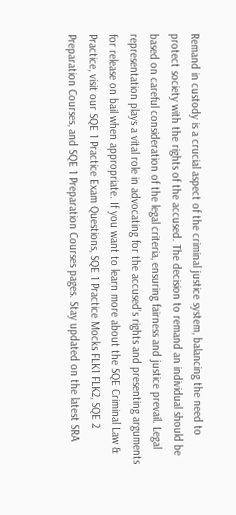Remand in custody is a crucial aspect of the criminal justice system, balancing the need to protect society with the rights of the accused. The decision to remand an individual should be based on careful consideration of the legal criteria, ensuring fairness and justice prevail. Legal representation plays a vital role in advocating for the accused’s rights and presenting arguments for release on bail when appropriate. If you want to learn more about the SQE Criminal Law & Practice, visit our SQE 1 Practice Exam Questions, SQE 1 Practice Mocks FLK1 FLK2, SQE 2 Preparation Courses, and SQE 1 Preparation Courses pages. Stay updated on the latest SRA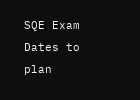SQE Exam Dates to plan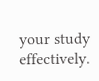your study effectively.